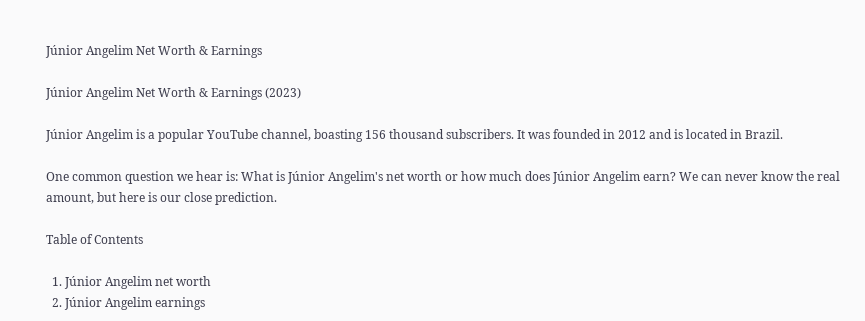Júnior Angelim Net Worth & Earnings

Júnior Angelim Net Worth & Earnings (2023)

Júnior Angelim is a popular YouTube channel, boasting 156 thousand subscribers. It was founded in 2012 and is located in Brazil.

One common question we hear is: What is Júnior Angelim's net worth or how much does Júnior Angelim earn? We can never know the real amount, but here is our close prediction.

Table of Contents

  1. Júnior Angelim net worth
  2. Júnior Angelim earnings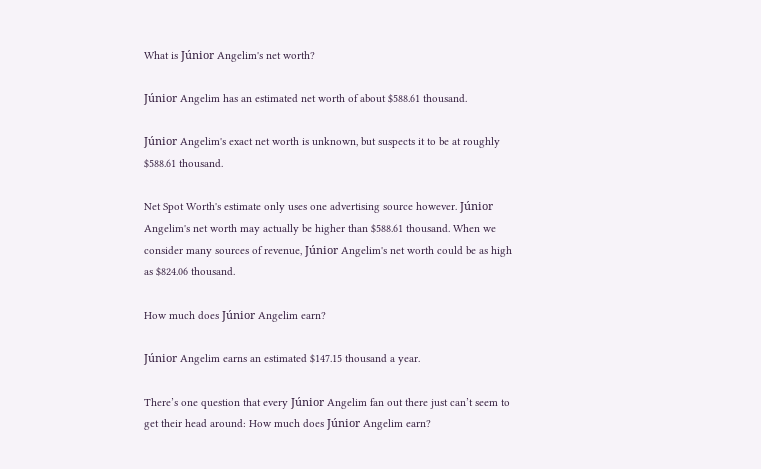What is Júnior Angelim's net worth?

Júnior Angelim has an estimated net worth of about $588.61 thousand.

Júnior Angelim's exact net worth is unknown, but suspects it to be at roughly $588.61 thousand.

Net Spot Worth's estimate only uses one advertising source however. Júnior Angelim's net worth may actually be higher than $588.61 thousand. When we consider many sources of revenue, Júnior Angelim's net worth could be as high as $824.06 thousand.

How much does Júnior Angelim earn?

Júnior Angelim earns an estimated $147.15 thousand a year.

There’s one question that every Júnior Angelim fan out there just can’t seem to get their head around: How much does Júnior Angelim earn?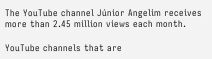The YouTube channel Júnior Angelim receives more than 2.45 million views each month.

YouTube channels that are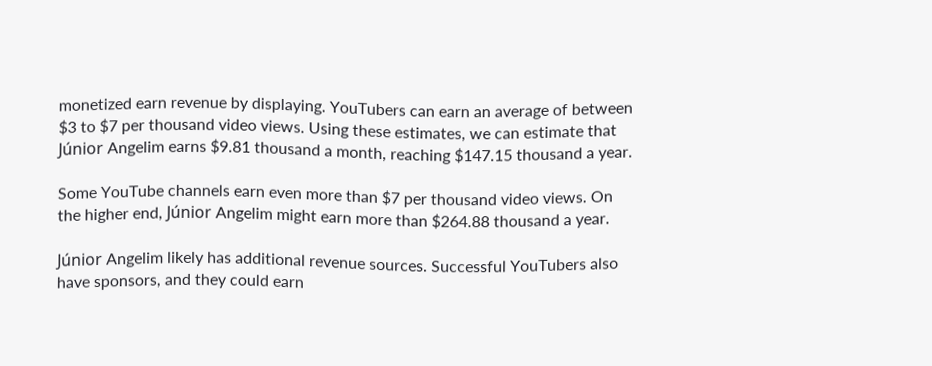monetized earn revenue by displaying. YouTubers can earn an average of between $3 to $7 per thousand video views. Using these estimates, we can estimate that Júnior Angelim earns $9.81 thousand a month, reaching $147.15 thousand a year.

Some YouTube channels earn even more than $7 per thousand video views. On the higher end, Júnior Angelim might earn more than $264.88 thousand a year.

Júnior Angelim likely has additional revenue sources. Successful YouTubers also have sponsors, and they could earn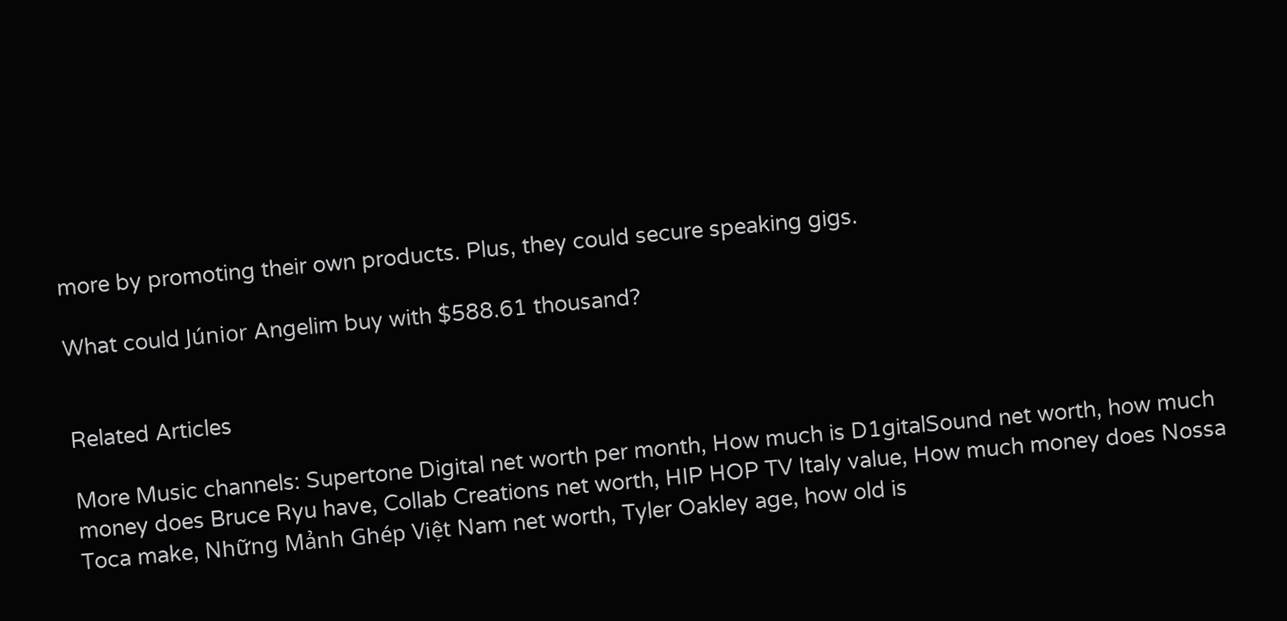more by promoting their own products. Plus, they could secure speaking gigs.

What could Júnior Angelim buy with $588.61 thousand?


Related Articles

More Music channels: Supertone Digital net worth per month, How much is D1gitalSound net worth, how much money does Bruce Ryu have, Collab Creations net worth, HIP HOP TV Italy value, How much money does Nossa Toca make, Những Mảnh Ghép Việt Nam net worth, Tyler Oakley age, how old is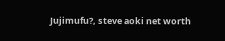Jujimufu?, steve aoki net worth